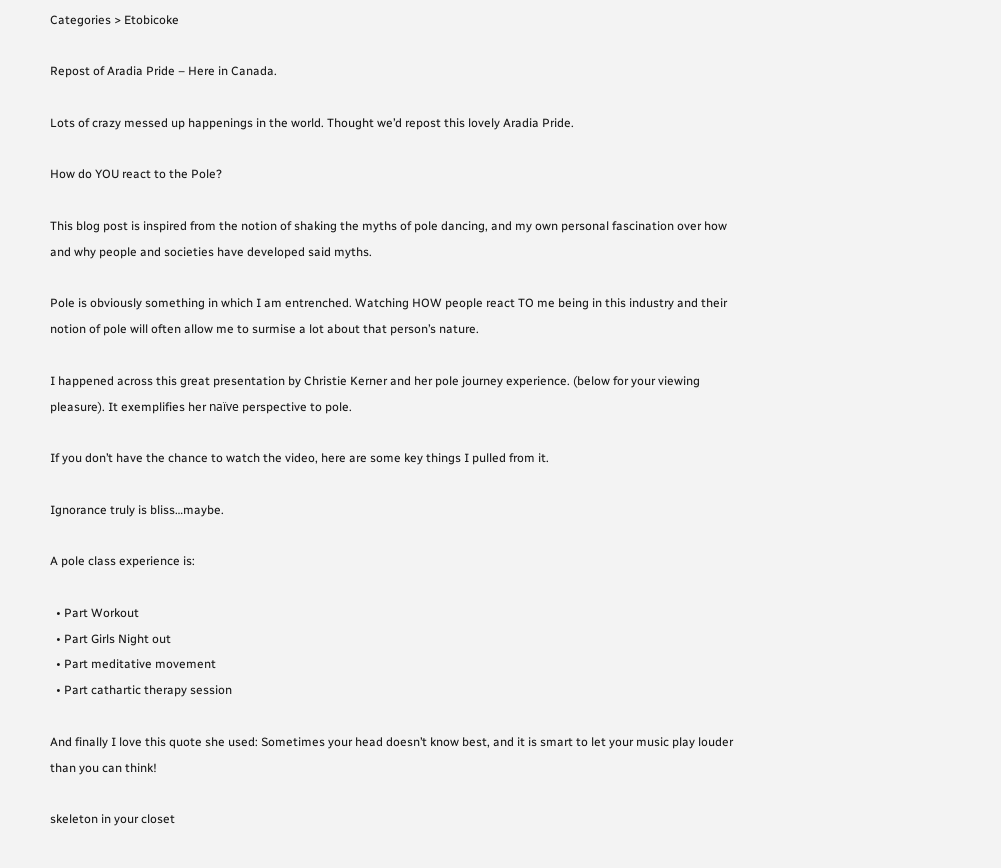Categories > Etobicoke

Repost of Aradia Pride – Here in Canada.

Lots of crazy messed up happenings in the world. Thought we’d repost this lovely Aradia Pride.

How do YOU react to the Pole?

This blog post is inspired from the notion of shaking the myths of pole dancing, and my own personal fascination over how and why people and societies have developed said myths.

Pole is obviously something in which I am entrenched. Watching HOW people react TO me being in this industry and their notion of pole will often allow me to surmise a lot about that person’s nature.

I happened across this great presentation by Christie Kerner and her pole journey experience. (below for your viewing pleasure). It exemplifies her naïve perspective to pole.

If you don’t have the chance to watch the video, here are some key things I pulled from it.

Ignorance truly is bliss…maybe.

A pole class experience is:

  • Part Workout
  • Part Girls Night out
  • Part meditative movement
  • Part cathartic therapy session

And finally I love this quote she used: Sometimes your head doesn’t know best, and it is smart to let your music play louder than you can think!

skeleton in your closet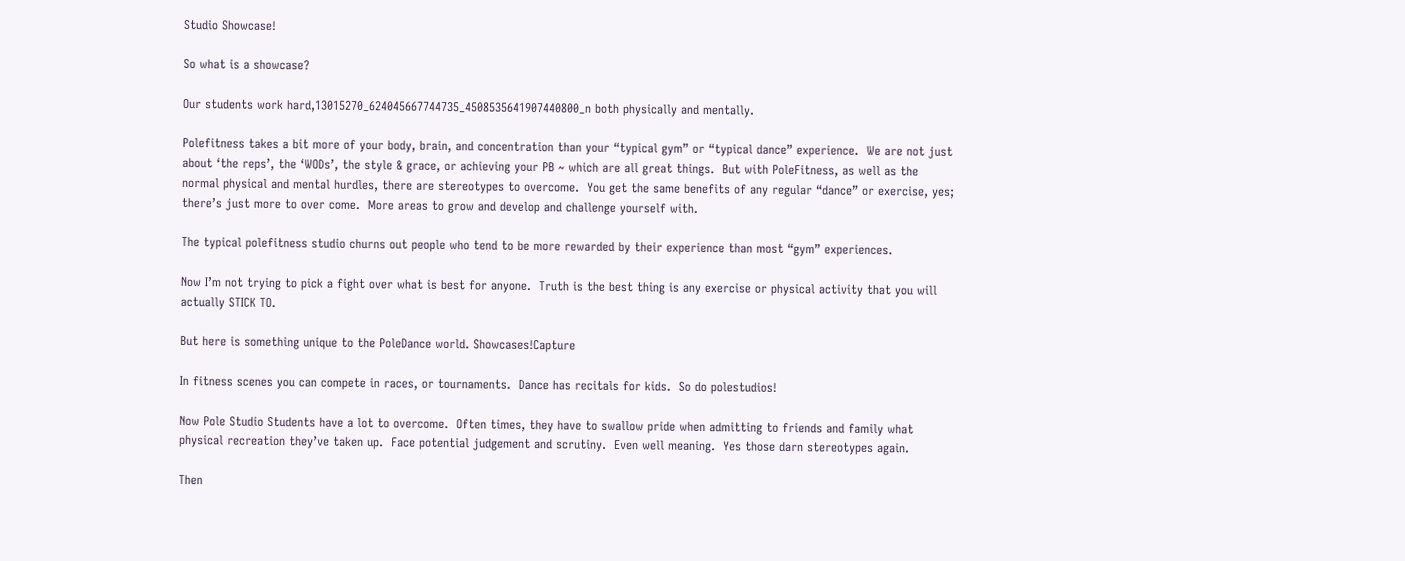Studio Showcase!

So what is a showcase?

Our students work hard,13015270_624045667744735_4508535641907440800_n both physically and mentally.

Polefitness takes a bit more of your body, brain, and concentration than your “typical gym” or “typical dance” experience.  We are not just about ‘the reps’, the ‘WODs’, the style & grace, or achieving your PB ~ which are all great things.  But with PoleFitness, as well as the normal physical and mental hurdles, there are stereotypes to overcome.  You get the same benefits of any regular “dance” or exercise, yes; there’s just more to over come.  More areas to grow and develop and challenge yourself with.

The typical polefitness studio churns out people who tend to be more rewarded by their experience than most “gym” experiences.

Now I’m not trying to pick a fight over what is best for anyone.  Truth is the best thing is any exercise or physical activity that you will actually STICK TO.

But here is something unique to the PoleDance world. Showcases!Capture

In fitness scenes you can compete in races, or tournaments.  Dance has recitals for kids.  So do polestudios!

Now Pole Studio Students have a lot to overcome.  Often times, they have to swallow pride when admitting to friends and family what physical recreation they’ve taken up.  Face potential judgement and scrutiny.  Even well meaning.  Yes those darn stereotypes again.

Then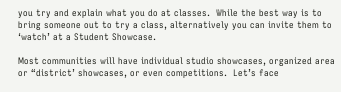you try and explain what you do at classes.  While the best way is to bring someone out to try a class, alternatively you can invite them to ‘watch’ at a Student Showcase.

Most communities will have individual studio showcases, organized area or “district’ showcases, or even competitions.  Let’s face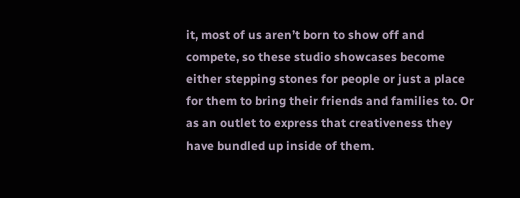it, most of us aren’t born to show off and compete, so these studio showcases become either stepping stones for people or just a place for them to bring their friends and families to. Or as an outlet to express that creativeness they have bundled up inside of them.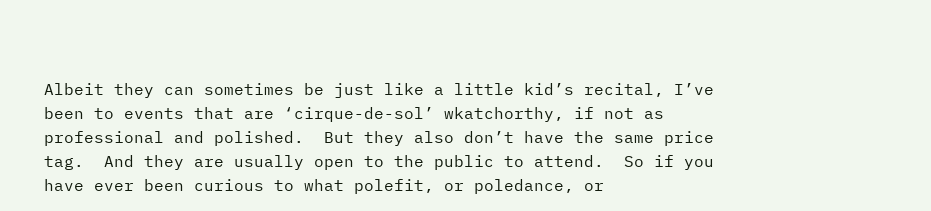Albeit they can sometimes be just like a little kid’s recital, I’ve been to events that are ‘cirque-de-sol’ wkatchorthy, if not as professional and polished.  But they also don’t have the same price tag.  And they are usually open to the public to attend.  So if you have ever been curious to what polefit, or poledance, or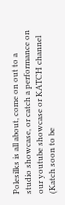Polesilks is all about, come on out to a studio showcase, or catch a performance on our youtube showcase or KATCH channel (Katch soon to be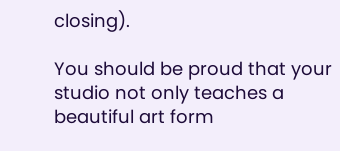closing).

You should be proud that your studio not only teaches a beautiful art form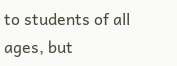to students of all ages, but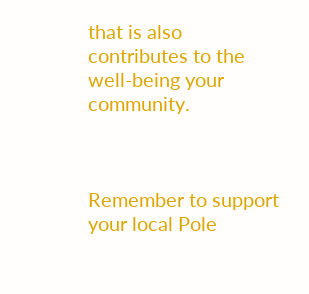that is also contributes to the well-being your community.



Remember to support your local Pole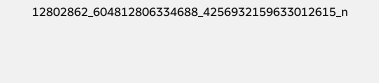12802862_604812806334688_4256932159633012615_n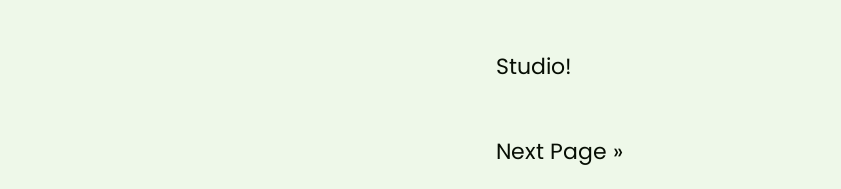Studio!

Next Page »